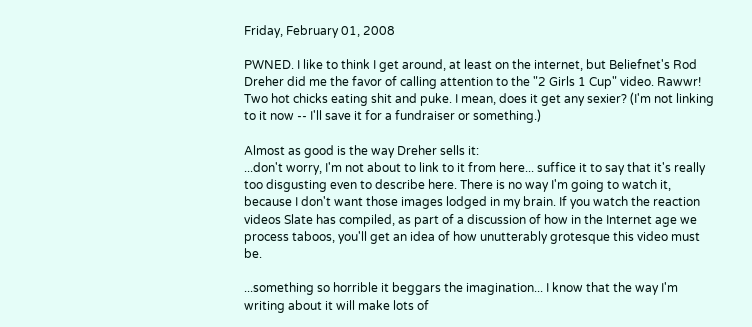Friday, February 01, 2008

PWNED. I like to think I get around, at least on the internet, but Beliefnet's Rod Dreher did me the favor of calling attention to the "2 Girls 1 Cup" video. Rawwr! Two hot chicks eating shit and puke. I mean, does it get any sexier? (I'm not linking to it now -- I'll save it for a fundraiser or something.)

Almost as good is the way Dreher sells it:
...don't worry, I'm not about to link to it from here... suffice it to say that it's really too disgusting even to describe here. There is no way I'm going to watch it, because I don't want those images lodged in my brain. If you watch the reaction videos Slate has compiled, as part of a discussion of how in the Internet age we process taboos, you'll get an idea of how unutterably grotesque this video must be.

...something so horrible it beggars the imagination... I know that the way I'm writing about it will make lots of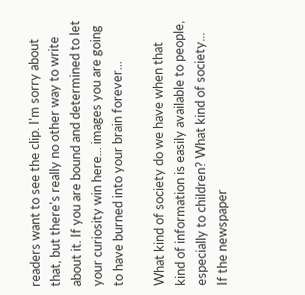readers want to see the clip. I'm sorry about that, but there's really no other way to write about it. If you are bound and determined to let your curiosity win here... images you are going to have burned into your brain forever...

What kind of society do we have when that kind of information is easily available to people, especially to children? What kind of society...
If the newspaper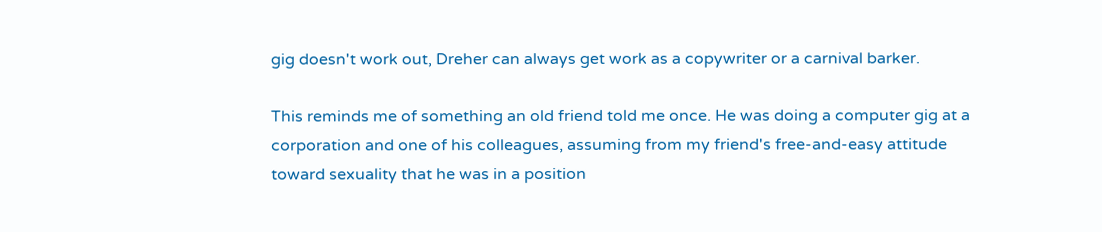gig doesn't work out, Dreher can always get work as a copywriter or a carnival barker.

This reminds me of something an old friend told me once. He was doing a computer gig at a corporation and one of his colleagues, assuming from my friend's free-and-easy attitude toward sexuality that he was in a position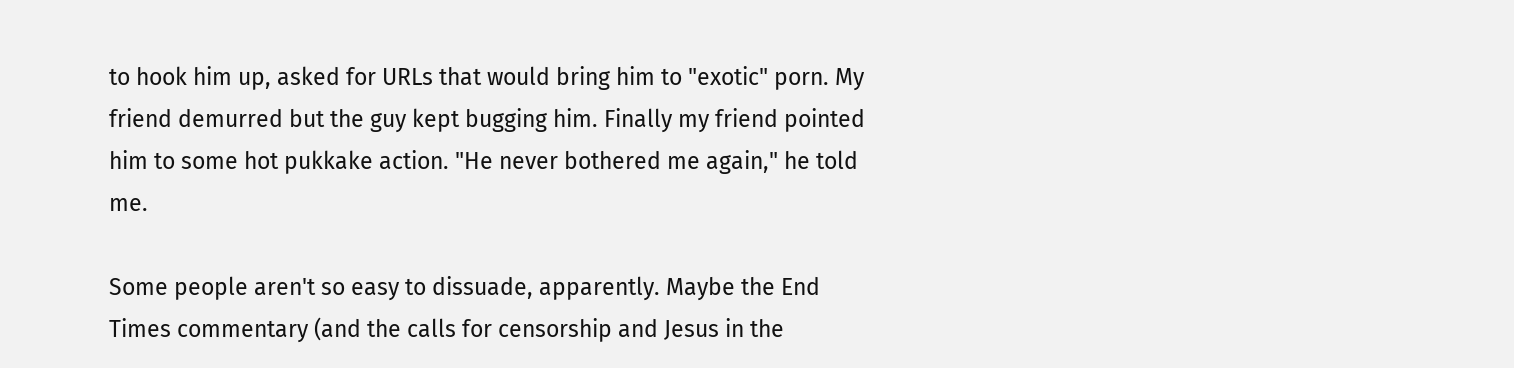to hook him up, asked for URLs that would bring him to "exotic" porn. My friend demurred but the guy kept bugging him. Finally my friend pointed him to some hot pukkake action. "He never bothered me again," he told me.

Some people aren't so easy to dissuade, apparently. Maybe the End Times commentary (and the calls for censorship and Jesus in the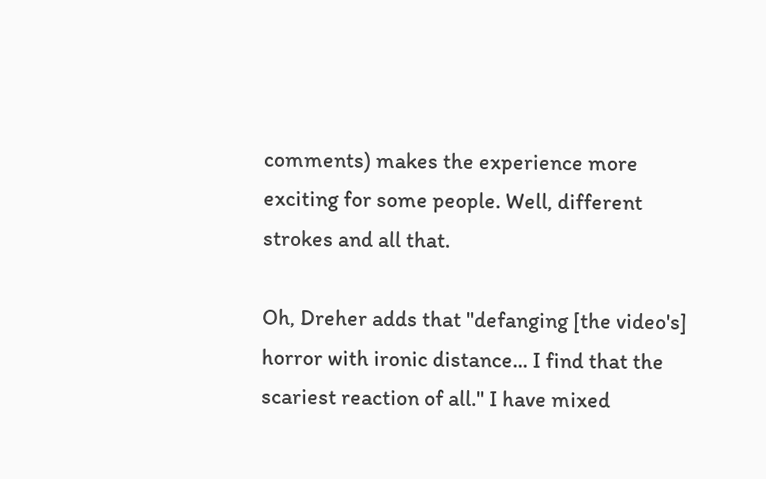comments) makes the experience more exciting for some people. Well, different strokes and all that.

Oh, Dreher adds that "defanging [the video's] horror with ironic distance... I find that the scariest reaction of all." I have mixed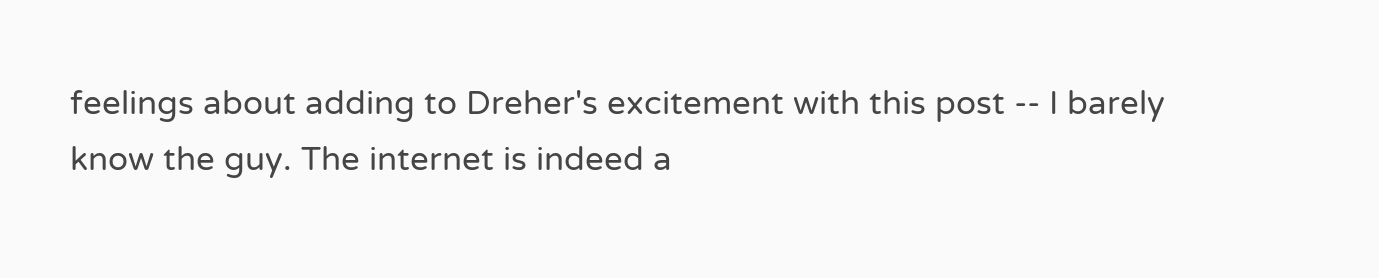feelings about adding to Dreher's excitement with this post -- I barely know the guy. The internet is indeed a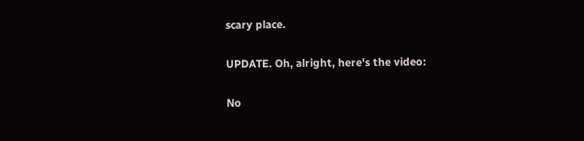scary place.

UPDATE. Oh, alright, here's the video:

No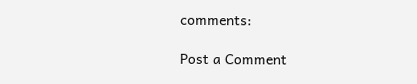comments:

Post a Comment